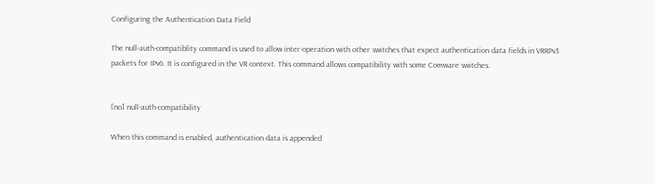Configuring the Authentication Data Field

The null-auth-compatiblity command is used to allow inter-operation with other switches that expect authentication data fields in VRRPv3 packets for IPv6. It is configured in the VR context. This command allows compatibility with some Comware switches.


[no] null-auth-compatibility

When this command is enabled, authentication data is appended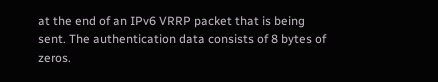at the end of an IPv6 VRRP packet that is being sent. The authentication data consists of 8 bytes of zeros.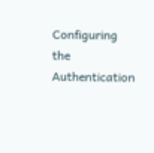Configuring the Authentication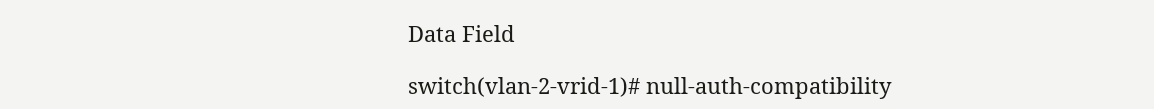Data Field

switch(vlan-2-vrid-1)# null-auth-compatibility